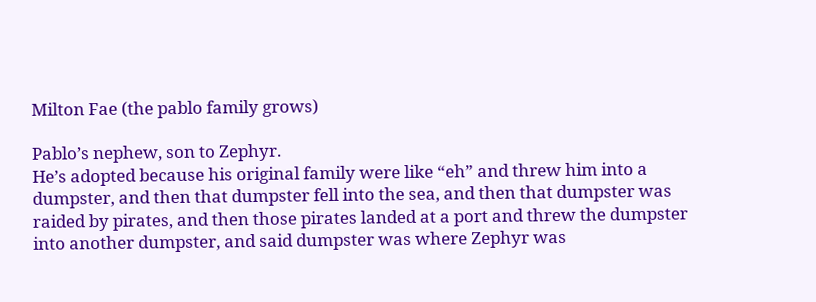Milton Fae (the pablo family grows)

Pablo’s nephew, son to Zephyr.
He’s adopted because his original family were like “eh” and threw him into a dumpster, and then that dumpster fell into the sea, and then that dumpster was raided by pirates, and then those pirates landed at a port and threw the dumpster into another dumpster, and said dumpster was where Zephyr was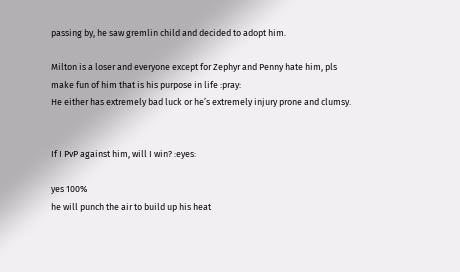passing by, he saw gremlin child and decided to adopt him.

Milton is a loser and everyone except for Zephyr and Penny hate him, pls make fun of him that is his purpose in life :pray:
He either has extremely bad luck or he’s extremely injury prone and clumsy.


If I PvP against him, will I win? :eyes:

yes 100%
he will punch the air to build up his heat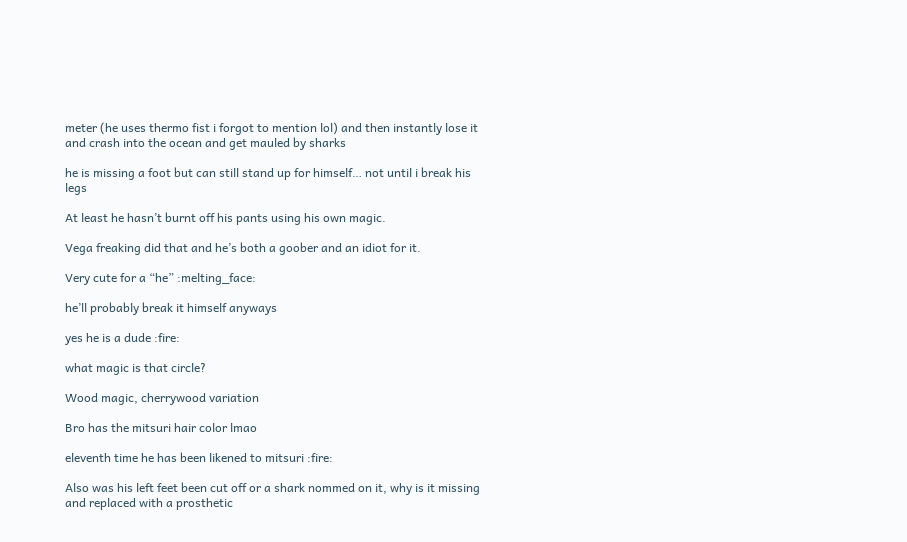meter (he uses thermo fist i forgot to mention lol) and then instantly lose it and crash into the ocean and get mauled by sharks

he is missing a foot but can still stand up for himself… not until i break his legs

At least he hasn’t burnt off his pants using his own magic.

Vega freaking did that and he’s both a goober and an idiot for it.

Very cute for a “he” :melting_face:

he’ll probably break it himself anyways

yes he is a dude :fire:

what magic is that circle?

Wood magic, cherrywood variation

Bro has the mitsuri hair color lmao

eleventh time he has been likened to mitsuri :fire:

Also was his left feet been cut off or a shark nommed on it, why is it missing and replaced with a prosthetic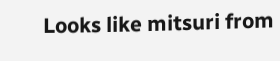Looks like mitsuri from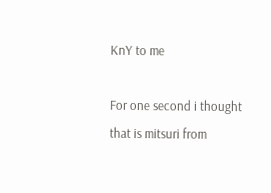KnY to me

For one second i thought that is mitsuri from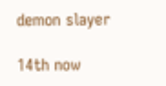demon slayer

14th now